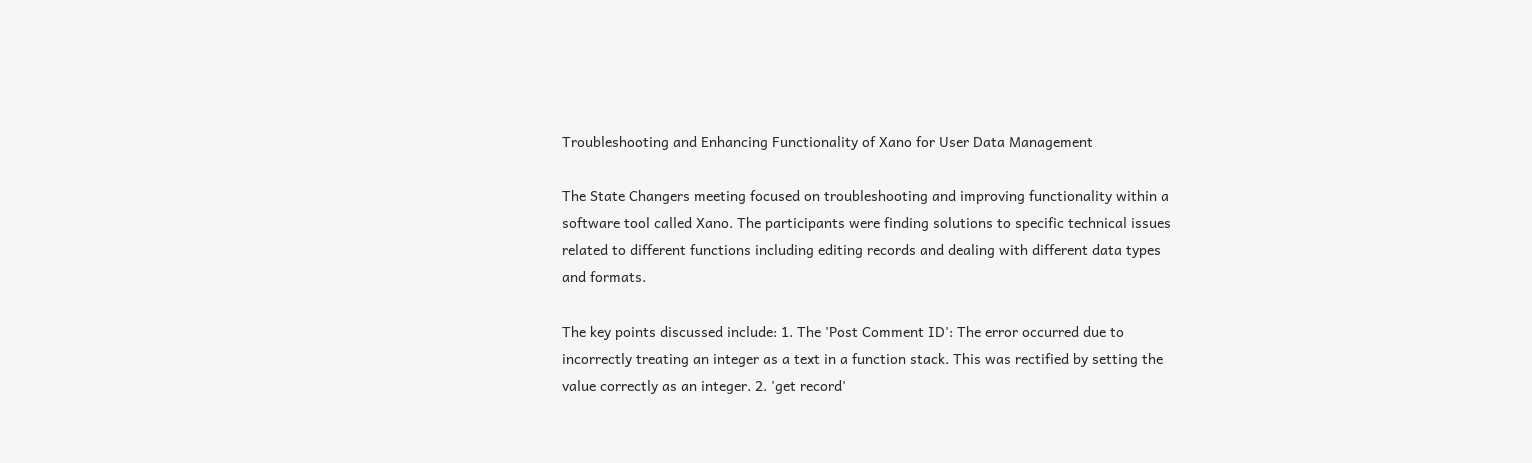Troubleshooting and Enhancing Functionality of Xano for User Data Management

The State Changers meeting focused on troubleshooting and improving functionality within a software tool called Xano. The participants were finding solutions to specific technical issues related to different functions including editing records and dealing with different data types and formats.

The key points discussed include: 1. The 'Post Comment ID': The error occurred due to incorrectly treating an integer as a text in a function stack. This was rectified by setting the value correctly as an integer. 2. 'get record'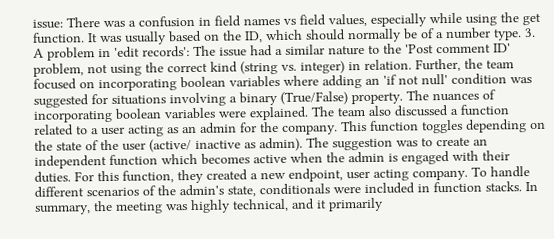issue: There was a confusion in field names vs field values, especially while using the get function. It was usually based on the ID, which should normally be of a number type. 3. A problem in 'edit records': The issue had a similar nature to the 'Post comment ID' problem, not using the correct kind (string vs. integer) in relation. Further, the team focused on incorporating boolean variables where adding an 'if not null' condition was suggested for situations involving a binary (True/False) property. The nuances of incorporating boolean variables were explained. The team also discussed a function related to a user acting as an admin for the company. This function toggles depending on the state of the user (active/ inactive as admin). The suggestion was to create an independent function which becomes active when the admin is engaged with their duties. For this function, they created a new endpoint, user acting company. To handle different scenarios of the admin's state, conditionals were included in function stacks. In summary, the meeting was highly technical, and it primarily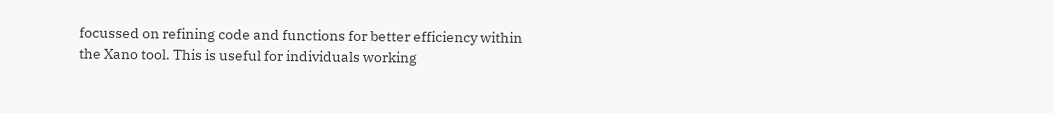focussed on refining code and functions for better efficiency within the Xano tool. This is useful for individuals working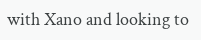with Xano and looking to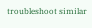troubleshoot similar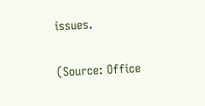issues.

(Source: Office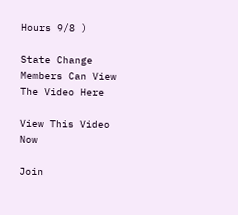Hours 9/8 )

State Change Members Can View The Video Here

View This Video Now

Join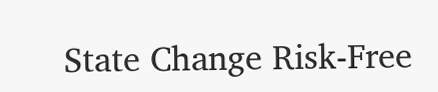State Change Risk-Free